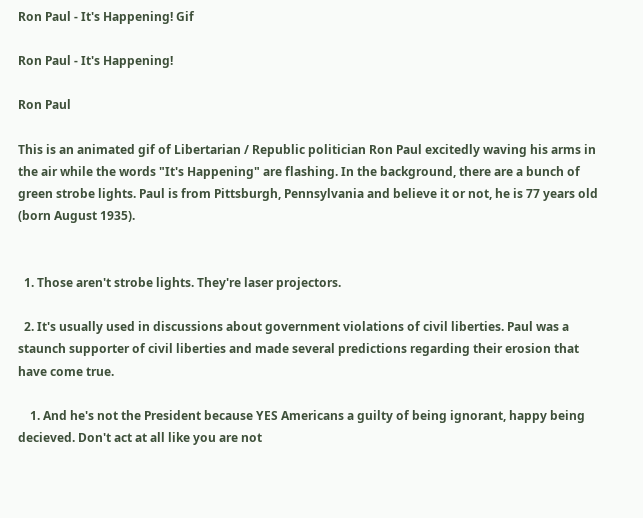Ron Paul - It's Happening! Gif

Ron Paul - It's Happening!

Ron Paul

This is an animated gif of Libertarian / Republic politician Ron Paul excitedly waving his arms in the air while the words "It's Happening" are flashing. In the background, there are a bunch of green strobe lights. Paul is from Pittsburgh, Pennsylvania and believe it or not, he is 77 years old (born August 1935).


  1. Those aren't strobe lights. They're laser projectors.

  2. It's usually used in discussions about government violations of civil liberties. Paul was a staunch supporter of civil liberties and made several predictions regarding their erosion that have come true.

    1. And he's not the President because YES Americans a guilty of being ignorant, happy being decieved. Don't act at all like you are not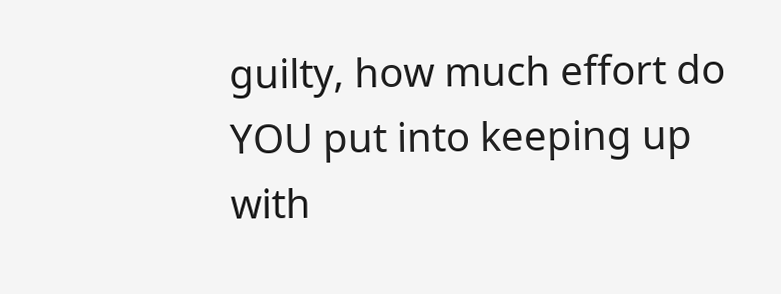guilty, how much effort do YOU put into keeping up with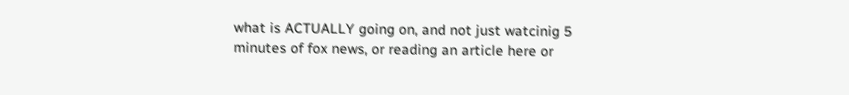what is ACTUALLY going on, and not just watcinig 5 minutes of fox news, or reading an article here or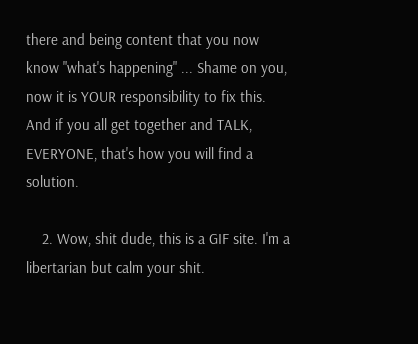there and being content that you now know "what's happening" ... Shame on you, now it is YOUR responsibility to fix this. And if you all get together and TALK, EVERYONE, that's how you will find a solution.

    2. Wow, shit dude, this is a GIF site. I'm a libertarian but calm your shit.